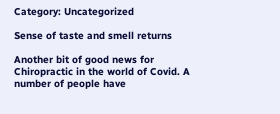Category: Uncategorized

Sense of taste and smell returns

Another bit of good news for Chiropractic in the world of Covid. A number of people have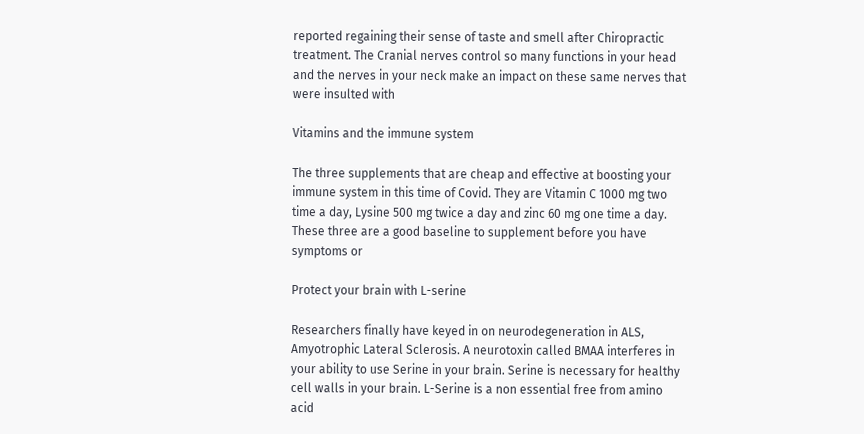reported regaining their sense of taste and smell after Chiropractic treatment. The Cranial nerves control so many functions in your head and the nerves in your neck make an impact on these same nerves that were insulted with

Vitamins and the immune system

The three supplements that are cheap and effective at boosting your immune system in this time of Covid. They are Vitamin C 1000 mg two time a day, Lysine 500 mg twice a day and zinc 60 mg one time a day. These three are a good baseline to supplement before you have symptoms or

Protect your brain with L-serine

Researchers finally have keyed in on neurodegeneration in ALS, Amyotrophic Lateral Sclerosis. A neurotoxin called BMAA interferes in your ability to use Serine in your brain. Serine is necessary for healthy cell walls in your brain. L-Serine is a non essential free from amino acid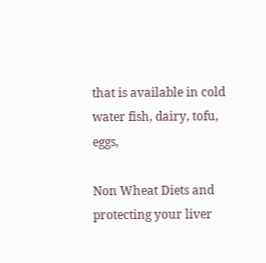that is available in cold water fish, dairy, tofu, eggs,

Non Wheat Diets and protecting your liver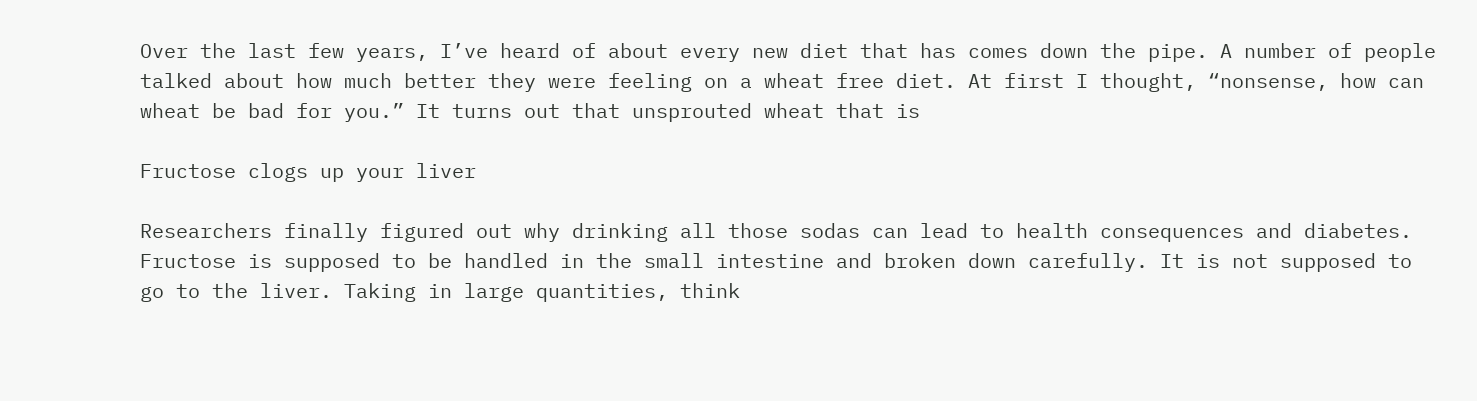Over the last few years, I’ve heard of about every new diet that has comes down the pipe. A number of people talked about how much better they were feeling on a wheat free diet. At first I thought, “nonsense, how can wheat be bad for you.” It turns out that unsprouted wheat that is

Fructose clogs up your liver

Researchers finally figured out why drinking all those sodas can lead to health consequences and diabetes. Fructose is supposed to be handled in the small intestine and broken down carefully. It is not supposed to go to the liver. Taking in large quantities, think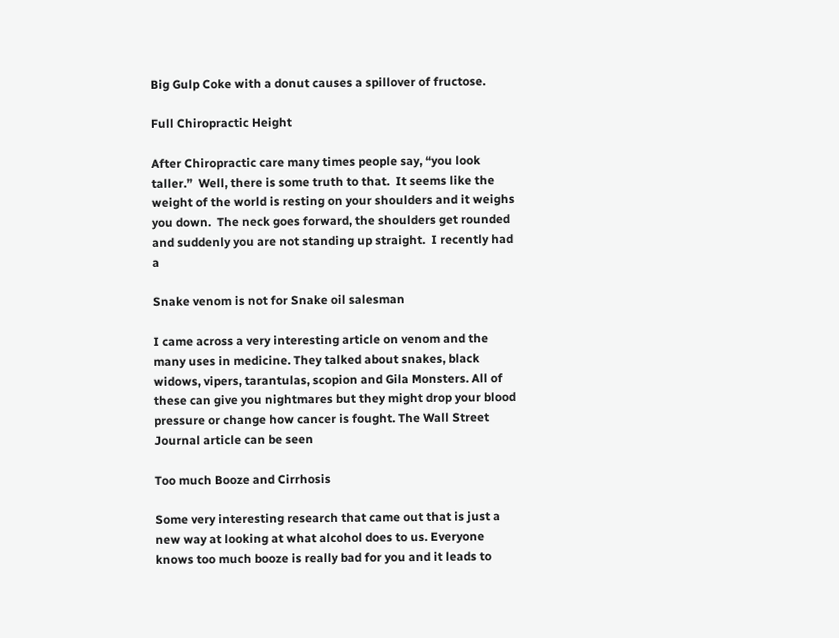Big Gulp Coke with a donut causes a spillover of fructose.

Full Chiropractic Height

After Chiropractic care many times people say, “you look taller.”  Well, there is some truth to that.  It seems like the weight of the world is resting on your shoulders and it weighs you down.  The neck goes forward, the shoulders get rounded and suddenly you are not standing up straight.  I recently had a

Snake venom is not for Snake oil salesman

I came across a very interesting article on venom and the many uses in medicine. They talked about snakes, black widows, vipers, tarantulas, scopion and Gila Monsters. All of these can give you nightmares but they might drop your blood pressure or change how cancer is fought. The Wall Street Journal article can be seen

Too much Booze and Cirrhosis

Some very interesting research that came out that is just a new way at looking at what alcohol does to us. Everyone knows too much booze is really bad for you and it leads to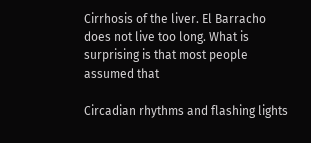Cirrhosis of the liver. El Barracho does not live too long. What is surprising is that most people assumed that

Circadian rhythms and flashing lights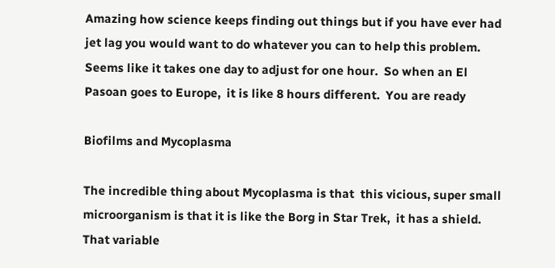Amazing how science keeps finding out things but if you have ever had jet lag you would want to do whatever you can to help this problem.  Seems like it takes one day to adjust for one hour.  So when an El Pasoan goes to Europe,  it is like 8 hours different.  You are ready

Biofilms and Mycoplasma

The incredible thing about Mycoplasma is that  this vicious, super small microorganism is that it is like the Borg in Star Trek,  it has a shield.  That variable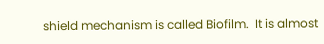shield mechanism is called Biofilm.  It is almost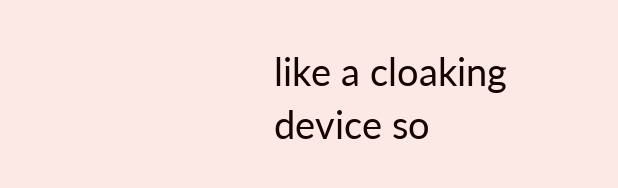like a cloaking device so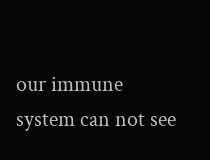our immune system can not see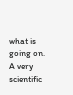what is going on.  A very scientific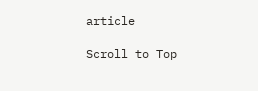article

Scroll to Top